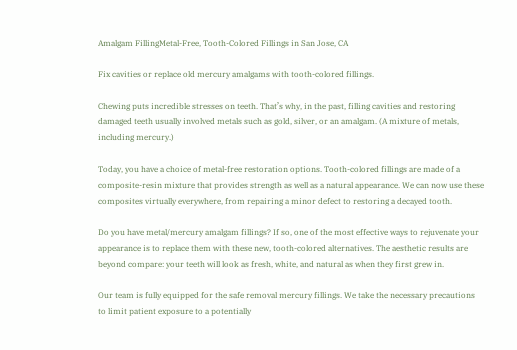Amalgam FillingMetal-Free, Tooth-Colored Fillings in San Jose, CA

Fix cavities or replace old mercury amalgams with tooth-colored fillings.

Chewing puts incredible stresses on teeth. That’s why, in the past, filling cavities and restoring damaged teeth usually involved metals such as gold, silver, or an amalgam. (A mixture of metals, including mercury.)

Today, you have a choice of metal-free restoration options. Tooth-colored fillings are made of a composite-resin mixture that provides strength as well as a natural appearance. We can now use these composites virtually everywhere, from repairing a minor defect to restoring a decayed tooth.

Do you have metal/mercury amalgam fillings? If so, one of the most effective ways to rejuvenate your appearance is to replace them with these new, tooth-colored alternatives. The aesthetic results are beyond compare: your teeth will look as fresh, white, and natural as when they first grew in.

Our team is fully equipped for the safe removal mercury fillings. We take the necessary precautions to limit patient exposure to a potentially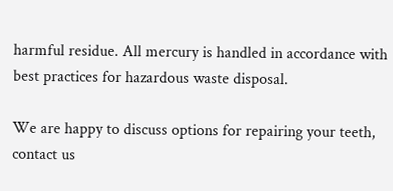harmful residue. All mercury is handled in accordance with best practices for hazardous waste disposal.

We are happy to discuss options for repairing your teeth, contact us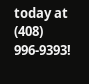today at (408) 996-9393!